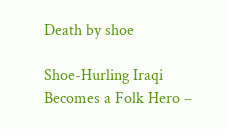Death by shoe

Shoe-Hurling Iraqi Becomes a Folk Hero –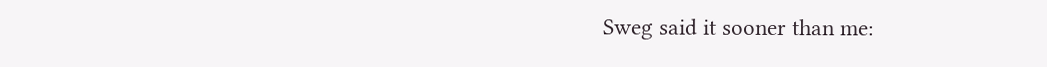Sweg said it sooner than me: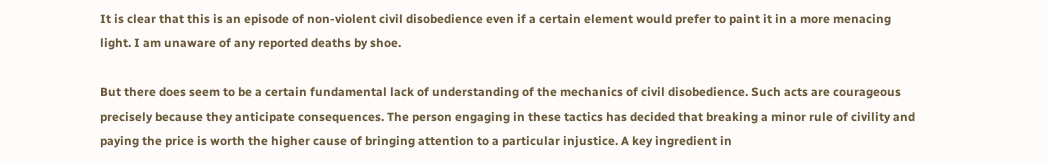It is clear that this is an episode of non-violent civil disobedience even if a certain element would prefer to paint it in a more menacing light. I am unaware of any reported deaths by shoe.

But there does seem to be a certain fundamental lack of understanding of the mechanics of civil disobedience. Such acts are courageous precisely because they anticipate consequences. The person engaging in these tactics has decided that breaking a minor rule of civility and paying the price is worth the higher cause of bringing attention to a particular injustice. A key ingredient in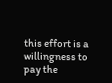this effort is a willingness to pay the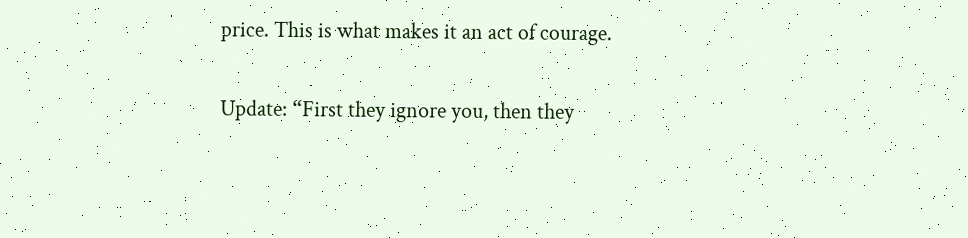price. This is what makes it an act of courage.

Update: “First they ignore you, then they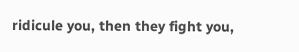ridicule you, then they fight you,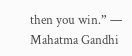then you win.” — Mahatma Gandhi